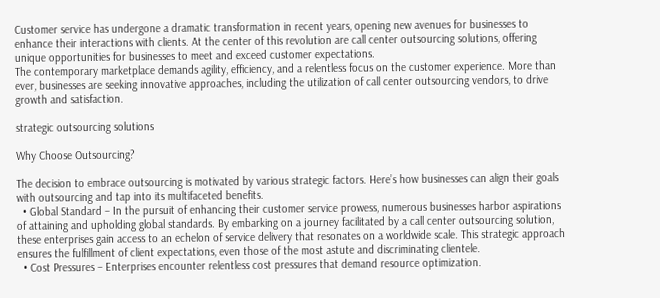Customer service has undergone a dramatic transformation in recent years, opening new avenues for businesses to enhance their interactions with clients. At the center of this revolution are call center outsourcing solutions, offering unique opportunities for businesses to meet and exceed customer expectations.
The contemporary marketplace demands agility, efficiency, and a relentless focus on the customer experience. More than ever, businesses are seeking innovative approaches, including the utilization of call center outsourcing vendors, to drive growth and satisfaction.

strategic outsourcing solutions

Why Choose Outsourcing?

The decision to embrace outsourcing is motivated by various strategic factors. Here’s how businesses can align their goals with outsourcing and tap into its multifaceted benefits.
  • Global Standard – In the pursuit of enhancing their customer service prowess, numerous businesses harbor aspirations of attaining and upholding global standards. By embarking on a journey facilitated by a call center outsourcing solution, these enterprises gain access to an echelon of service delivery that resonates on a worldwide scale. This strategic approach ensures the fulfillment of client expectations, even those of the most astute and discriminating clientele.
  • Cost Pressures – Enterprises encounter relentless cost pressures that demand resource optimization.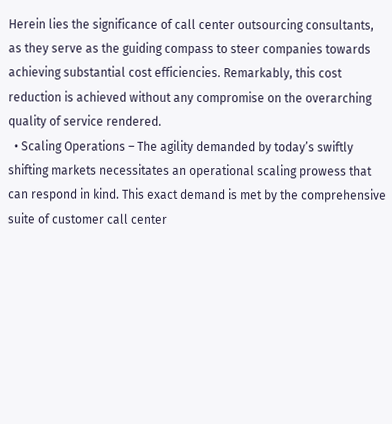Herein lies the significance of call center outsourcing consultants, as they serve as the guiding compass to steer companies towards achieving substantial cost efficiencies. Remarkably, this cost reduction is achieved without any compromise on the overarching quality of service rendered.
  • Scaling Operations – The agility demanded by today’s swiftly shifting markets necessitates an operational scaling prowess that can respond in kind. This exact demand is met by the comprehensive suite of customer call center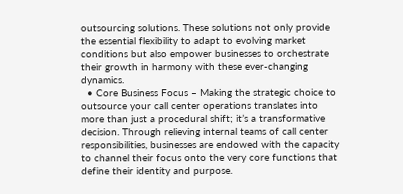outsourcing solutions. These solutions not only provide the essential flexibility to adapt to evolving market conditions but also empower businesses to orchestrate their growth in harmony with these ever-changing dynamics.
  • Core Business Focus – Making the strategic choice to outsource your call center operations translates into more than just a procedural shift; it’s a transformative decision. Through relieving internal teams of call center responsibilities, businesses are endowed with the capacity to channel their focus onto the very core functions that define their identity and purpose.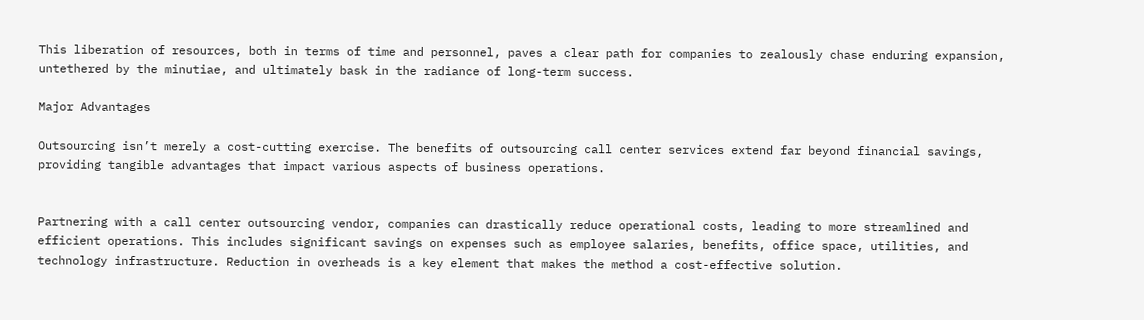This liberation of resources, both in terms of time and personnel, paves a clear path for companies to zealously chase enduring expansion, untethered by the minutiae, and ultimately bask in the radiance of long-term success.

Major Advantages

Outsourcing isn’t merely a cost-cutting exercise. The benefits of outsourcing call center services extend far beyond financial savings, providing tangible advantages that impact various aspects of business operations.


Partnering with a call center outsourcing vendor, companies can drastically reduce operational costs, leading to more streamlined and efficient operations. This includes significant savings on expenses such as employee salaries, benefits, office space, utilities, and technology infrastructure. Reduction in overheads is a key element that makes the method a cost-effective solution.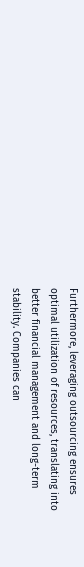Furthermore, leveraging outsourcing ensures optimal utilization of resources, translating into better financial management and long-term stability. Companies can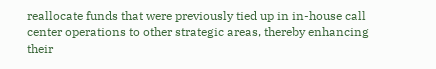reallocate funds that were previously tied up in in-house call center operations to other strategic areas, thereby enhancing their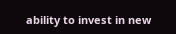ability to invest in new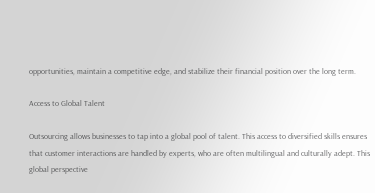opportunities, maintain a competitive edge, and stabilize their financial position over the long term.

Access to Global Talent

Outsourcing allows businesses to tap into a global pool of talent. This access to diversified skills ensures that customer interactions are handled by experts, who are often multilingual and culturally adept. This global perspective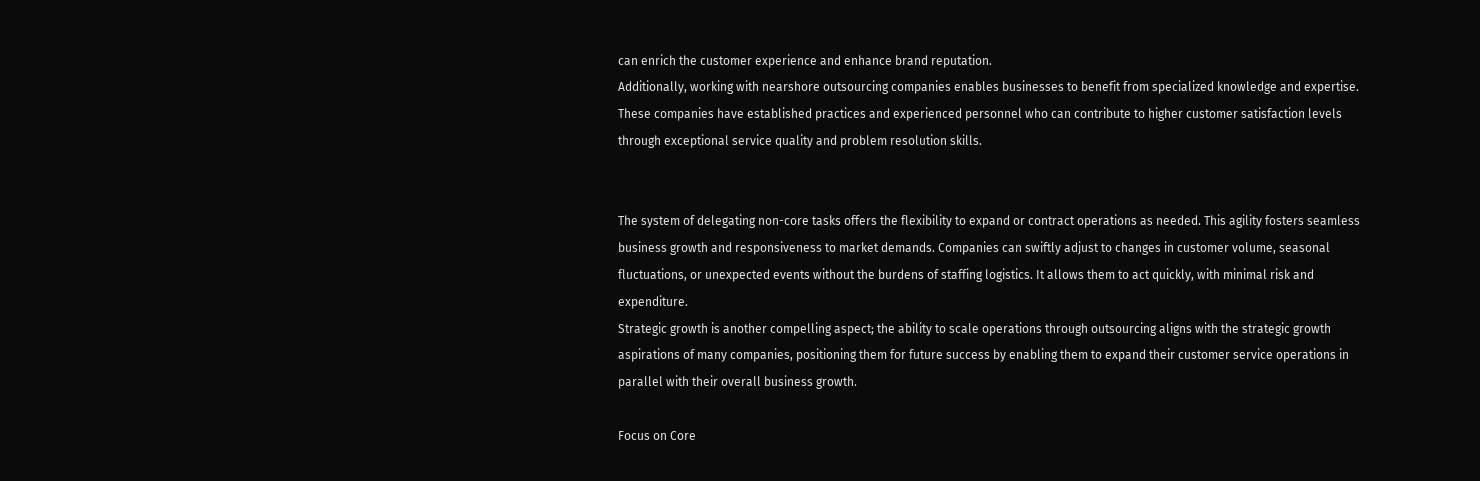can enrich the customer experience and enhance brand reputation.
Additionally, working with nearshore outsourcing companies enables businesses to benefit from specialized knowledge and expertise. These companies have established practices and experienced personnel who can contribute to higher customer satisfaction levels through exceptional service quality and problem resolution skills.


The system of delegating non-core tasks offers the flexibility to expand or contract operations as needed. This agility fosters seamless business growth and responsiveness to market demands. Companies can swiftly adjust to changes in customer volume, seasonal fluctuations, or unexpected events without the burdens of staffing logistics. It allows them to act quickly, with minimal risk and expenditure.
Strategic growth is another compelling aspect; the ability to scale operations through outsourcing aligns with the strategic growth aspirations of many companies, positioning them for future success by enabling them to expand their customer service operations in parallel with their overall business growth.

Focus on Core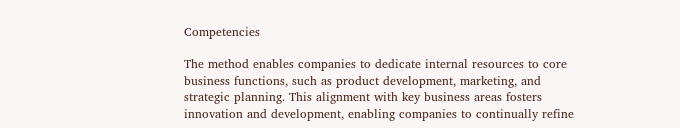Competencies

The method enables companies to dedicate internal resources to core business functions, such as product development, marketing, and strategic planning. This alignment with key business areas fosters innovation and development, enabling companies to continually refine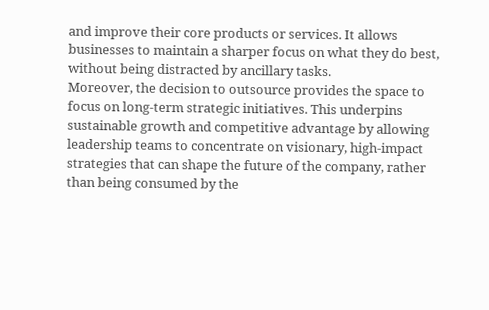and improve their core products or services. It allows businesses to maintain a sharper focus on what they do best, without being distracted by ancillary tasks.
Moreover, the decision to outsource provides the space to focus on long-term strategic initiatives. This underpins sustainable growth and competitive advantage by allowing leadership teams to concentrate on visionary, high-impact strategies that can shape the future of the company, rather than being consumed by the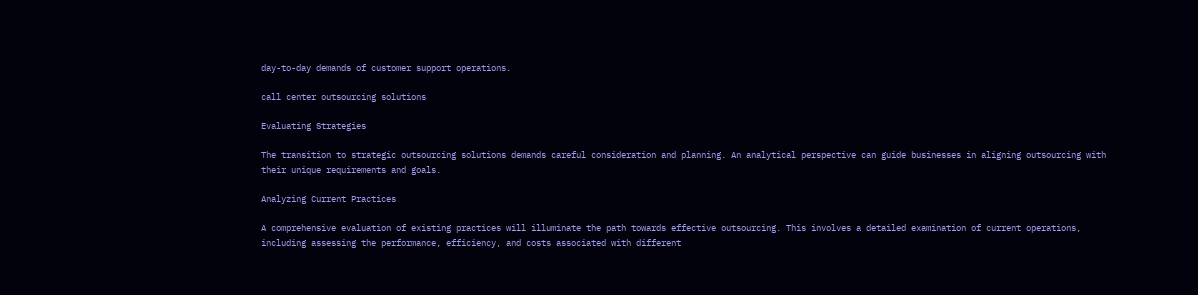day-to-day demands of customer support operations.

call center outsourcing solutions

Evaluating Strategies

The transition to strategic outsourcing solutions demands careful consideration and planning. An analytical perspective can guide businesses in aligning outsourcing with their unique requirements and goals.

Analyzing Current Practices

A comprehensive evaluation of existing practices will illuminate the path towards effective outsourcing. This involves a detailed examination of current operations, including assessing the performance, efficiency, and costs associated with different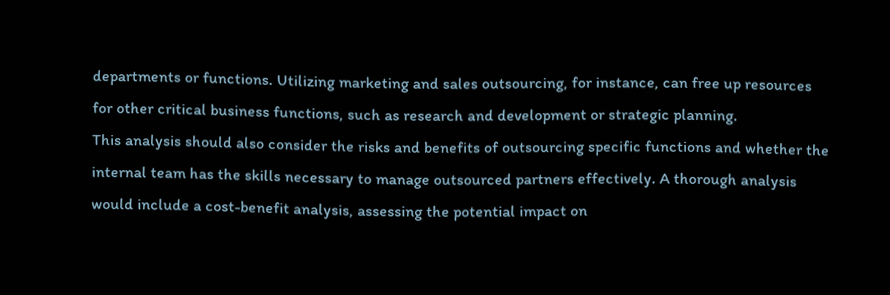departments or functions. Utilizing marketing and sales outsourcing, for instance, can free up resources for other critical business functions, such as research and development or strategic planning.
This analysis should also consider the risks and benefits of outsourcing specific functions and whether the internal team has the skills necessary to manage outsourced partners effectively. A thorough analysis would include a cost-benefit analysis, assessing the potential impact on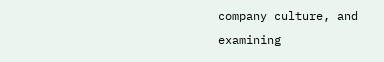company culture, and examining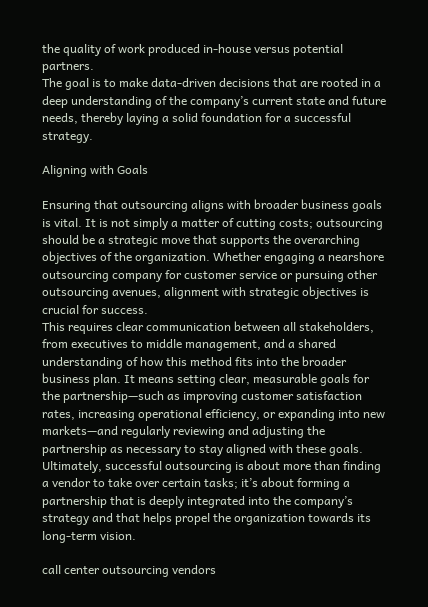the quality of work produced in-house versus potential partners.
The goal is to make data-driven decisions that are rooted in a deep understanding of the company’s current state and future needs, thereby laying a solid foundation for a successful strategy.

Aligning with Goals

Ensuring that outsourcing aligns with broader business goals is vital. It is not simply a matter of cutting costs; outsourcing should be a strategic move that supports the overarching objectives of the organization. Whether engaging a nearshore outsourcing company for customer service or pursuing other outsourcing avenues, alignment with strategic objectives is crucial for success.
This requires clear communication between all stakeholders, from executives to middle management, and a shared understanding of how this method fits into the broader business plan. It means setting clear, measurable goals for the partnership—such as improving customer satisfaction rates, increasing operational efficiency, or expanding into new markets—and regularly reviewing and adjusting the partnership as necessary to stay aligned with these goals.
Ultimately, successful outsourcing is about more than finding a vendor to take over certain tasks; it’s about forming a partnership that is deeply integrated into the company’s strategy and that helps propel the organization towards its long-term vision.

call center outsourcing vendors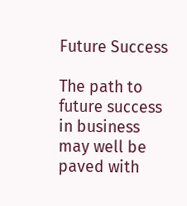Future Success

The path to future success in business may well be paved with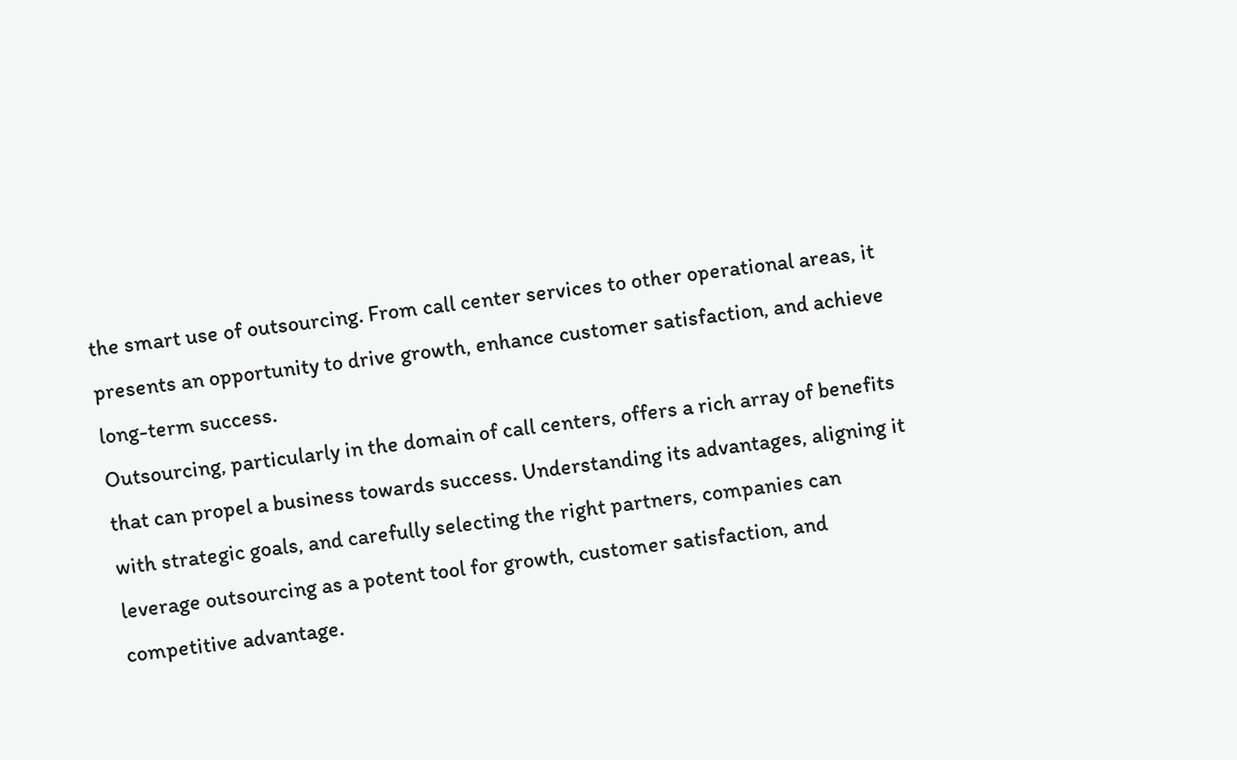the smart use of outsourcing. From call center services to other operational areas, it presents an opportunity to drive growth, enhance customer satisfaction, and achieve long-term success.
Outsourcing, particularly in the domain of call centers, offers a rich array of benefits that can propel a business towards success. Understanding its advantages, aligning it with strategic goals, and carefully selecting the right partners, companies can leverage outsourcing as a potent tool for growth, customer satisfaction, and competitive advantage.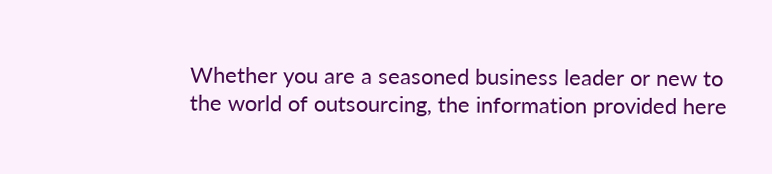Whether you are a seasoned business leader or new to the world of outsourcing, the information provided here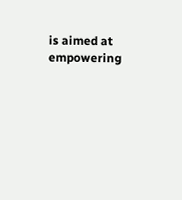is aimed at empowering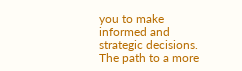you to make informed and strategic decisions. The path to a more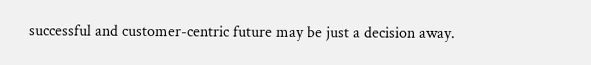successful and customer-centric future may be just a decision away.